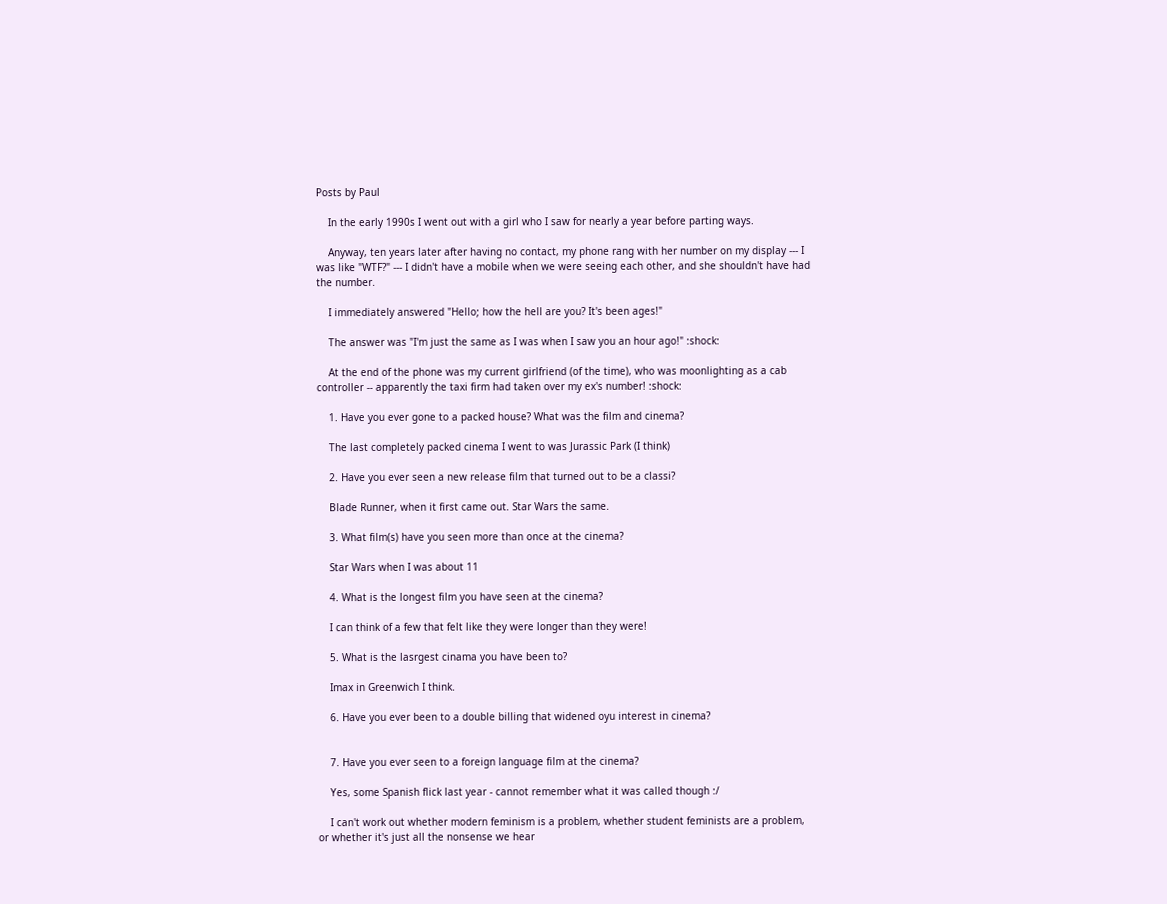Posts by Paul

    In the early 1990s I went out with a girl who I saw for nearly a year before parting ways.

    Anyway, ten years later after having no contact, my phone rang with her number on my display --- I was like "WTF?" --- I didn't have a mobile when we were seeing each other, and she shouldn't have had the number.

    I immediately answered "Hello; how the hell are you? It's been ages!"

    The answer was "I'm just the same as I was when I saw you an hour ago!" :shock:

    At the end of the phone was my current girlfriend (of the time), who was moonlighting as a cab controller -- apparently the taxi firm had taken over my ex's number! :shock:

    1. Have you ever gone to a packed house? What was the film and cinema?

    The last completely packed cinema I went to was Jurassic Park (I think)

    2. Have you ever seen a new release film that turned out to be a classi?

    Blade Runner, when it first came out. Star Wars the same.

    3. What film(s) have you seen more than once at the cinema?

    Star Wars when I was about 11

    4. What is the longest film you have seen at the cinema?

    I can think of a few that felt like they were longer than they were!

    5. What is the lasrgest cinama you have been to?

    Imax in Greenwich I think.

    6. Have you ever been to a double billing that widened oyu interest in cinema?


    7. Have you ever seen to a foreign language film at the cinema?

    Yes, some Spanish flick last year - cannot remember what it was called though :/

    I can't work out whether modern feminism is a problem, whether student feminists are a problem, or whether it's just all the nonsense we hear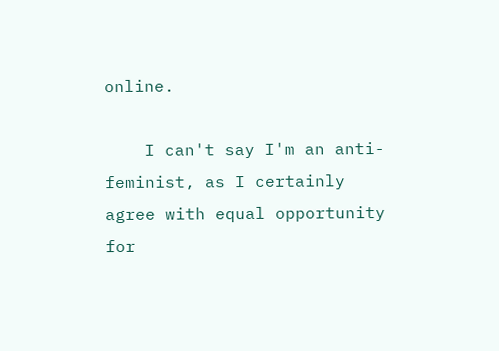online.

    I can't say I'm an anti-feminist, as I certainly agree with equal opportunity for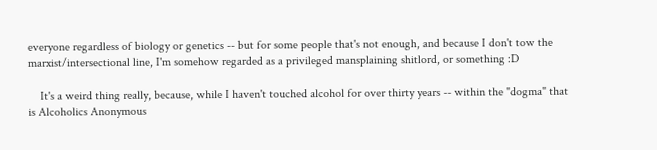everyone regardless of biology or genetics -- but for some people that's not enough, and because I don't tow the marxist/intersectional line, I'm somehow regarded as a privileged mansplaining shitlord, or something :D

    It's a weird thing really, because, while I haven't touched alcohol for over thirty years -- within the "dogma" that is Alcoholics Anonymous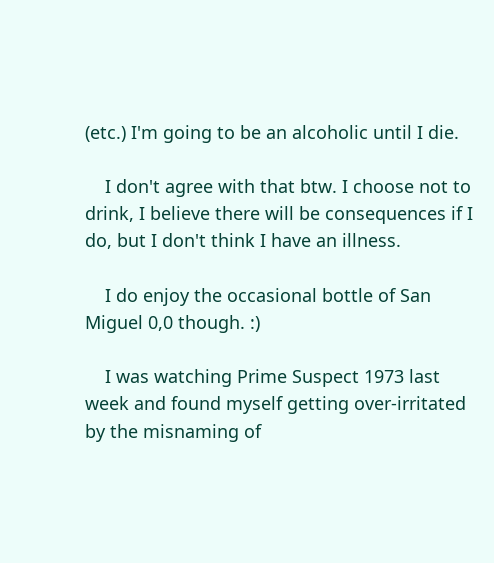(etc.) I'm going to be an alcoholic until I die.

    I don't agree with that btw. I choose not to drink, I believe there will be consequences if I do, but I don't think I have an illness.

    I do enjoy the occasional bottle of San Miguel 0,0 though. :)

    I was watching Prime Suspect 1973 last week and found myself getting over-irritated by the misnaming of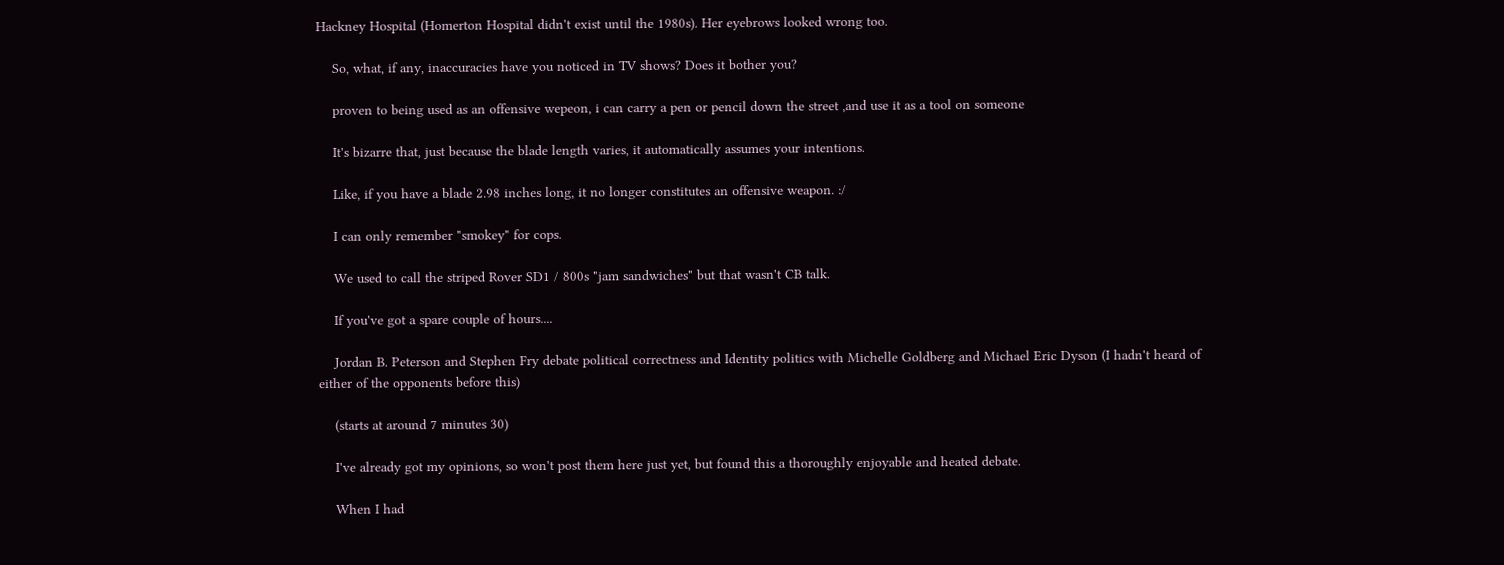Hackney Hospital (Homerton Hospital didn't exist until the 1980s). Her eyebrows looked wrong too.

    So, what, if any, inaccuracies have you noticed in TV shows? Does it bother you?

    proven to being used as an offensive wepeon, i can carry a pen or pencil down the street ,and use it as a tool on someone

    It's bizarre that, just because the blade length varies, it automatically assumes your intentions.

    Like, if you have a blade 2.98 inches long, it no longer constitutes an offensive weapon. :/

    I can only remember "smokey" for cops.

    We used to call the striped Rover SD1 / 800s "jam sandwiches" but that wasn't CB talk.

    If you've got a spare couple of hours....

    Jordan B. Peterson and Stephen Fry debate political correctness and Identity politics with Michelle Goldberg and Michael Eric Dyson (I hadn't heard of either of the opponents before this)

    (starts at around 7 minutes 30)

    I've already got my opinions, so won't post them here just yet, but found this a thoroughly enjoyable and heated debate.

    When I had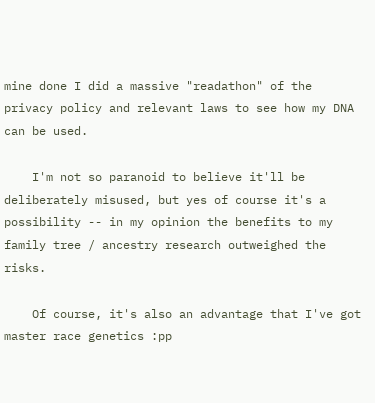mine done I did a massive "readathon" of the privacy policy and relevant laws to see how my DNA can be used.

    I'm not so paranoid to believe it'll be deliberately misused, but yes of course it's a possibility -- in my opinion the benefits to my family tree / ancestry research outweighed the risks.

    Of course, it's also an advantage that I've got master race genetics :pp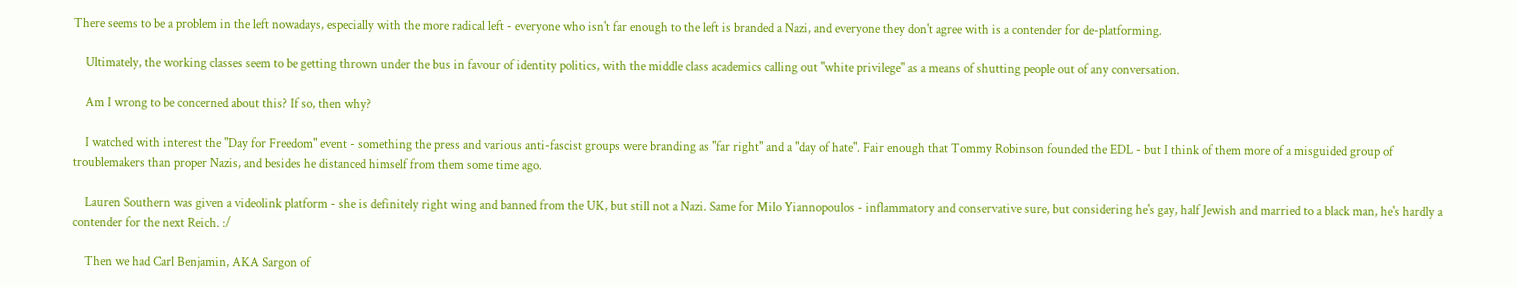There seems to be a problem in the left nowadays, especially with the more radical left - everyone who isn't far enough to the left is branded a Nazi, and everyone they don't agree with is a contender for de-platforming.

    Ultimately, the working classes seem to be getting thrown under the bus in favour of identity politics, with the middle class academics calling out "white privilege" as a means of shutting people out of any conversation.

    Am I wrong to be concerned about this? If so, then why?

    I watched with interest the "Day for Freedom" event - something the press and various anti-fascist groups were branding as "far right" and a "day of hate". Fair enough that Tommy Robinson founded the EDL - but I think of them more of a misguided group of troublemakers than proper Nazis, and besides he distanced himself from them some time ago.

    Lauren Southern was given a videolink platform - she is definitely right wing and banned from the UK, but still not a Nazi. Same for Milo Yiannopoulos - inflammatory and conservative sure, but considering he's gay, half Jewish and married to a black man, he's hardly a contender for the next Reich. :/

    Then we had Carl Benjamin, AKA Sargon of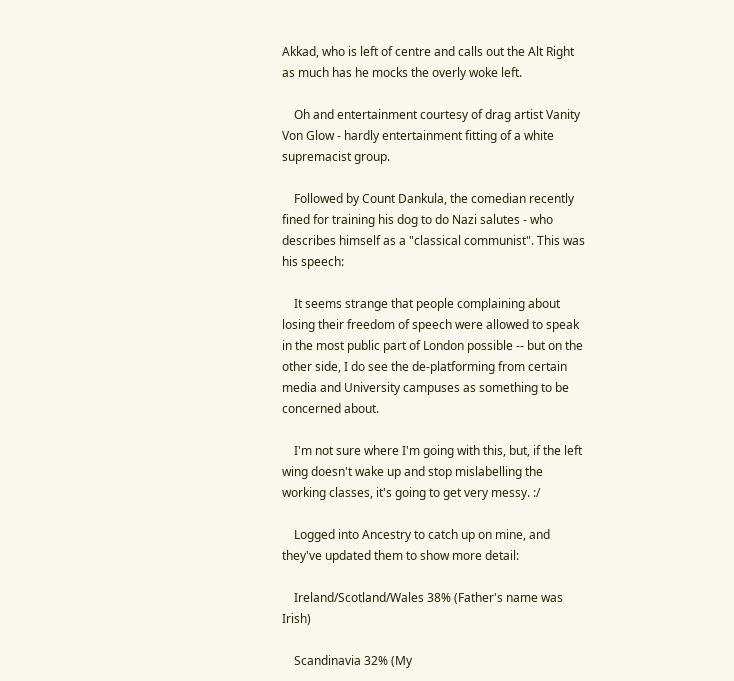Akkad, who is left of centre and calls out the Alt Right as much has he mocks the overly woke left.

    Oh and entertainment courtesy of drag artist Vanity Von Glow - hardly entertainment fitting of a white supremacist group.

    Followed by Count Dankula, the comedian recently fined for training his dog to do Nazi salutes - who describes himself as a "classical communist". This was his speech:

    It seems strange that people complaining about losing their freedom of speech were allowed to speak in the most public part of London possible -- but on the other side, I do see the de-platforming from certain media and University campuses as something to be concerned about.

    I'm not sure where I'm going with this, but, if the left wing doesn't wake up and stop mislabelling the working classes, it's going to get very messy. :/

    Logged into Ancestry to catch up on mine, and they've updated them to show more detail:

    Ireland/Scotland/Wales 38% (Father's name was Irish)

    Scandinavia 32% (My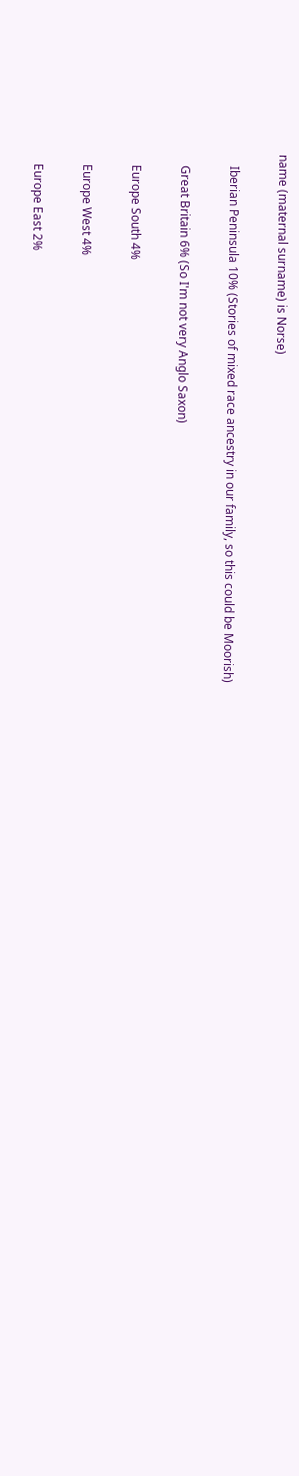name (maternal surname) is Norse)

    Iberian Peninsula 10% (Stories of mixed race ancestry in our family, so this could be Moorish)

    Great Britain 6% (So I'm not very Anglo Saxon)

    Europe South 4%

    Europe West 4%

    Europe East 2%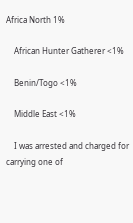Africa North 1%

    African Hunter Gatherer <1%

    Benin/Togo <1%

    Middle East <1%

    I was arrested and charged for carrying one of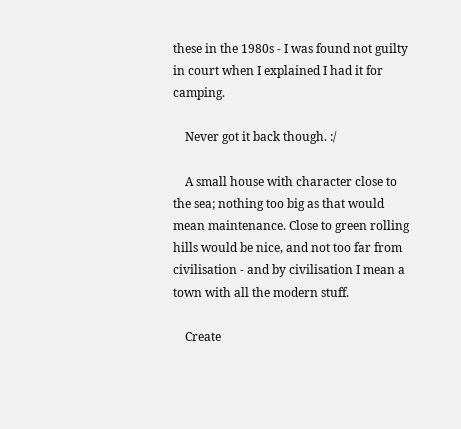these in the 1980s - I was found not guilty in court when I explained I had it for camping.

    Never got it back though. :/

    A small house with character close to the sea; nothing too big as that would mean maintenance. Close to green rolling hills would be nice, and not too far from civilisation - and by civilisation I mean a town with all the modern stuff.

    Create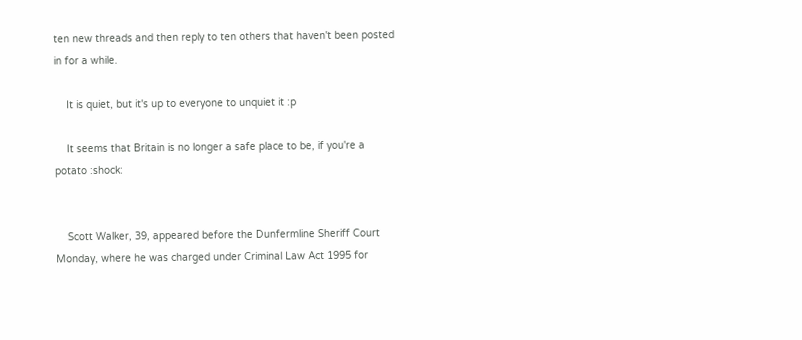ten new threads and then reply to ten others that haven't been posted in for a while.

    It is quiet, but it's up to everyone to unquiet it :p

    It seems that Britain is no longer a safe place to be, if you're a potato :shock:


    Scott Walker, 39, appeared before the Dunfermline Sheriff Court Monday, where he was charged under Criminal Law Act 1995 for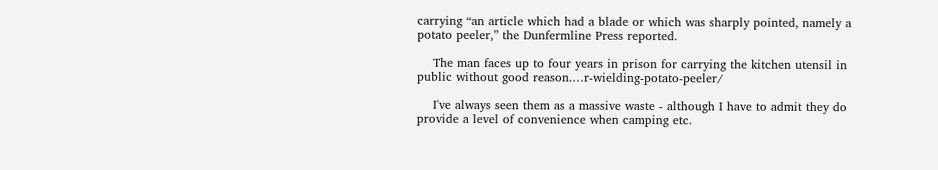carrying “an article which had a blade or which was sharply pointed, namely a potato peeler,” the Dunfermline Press reported.

    The man faces up to four years in prison for carrying the kitchen utensil in public without good reason.…r-wielding-potato-peeler/

    I've always seen them as a massive waste - although I have to admit they do provide a level of convenience when camping etc.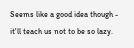Seems like a good idea though - it'll teach us not to be so lazy.